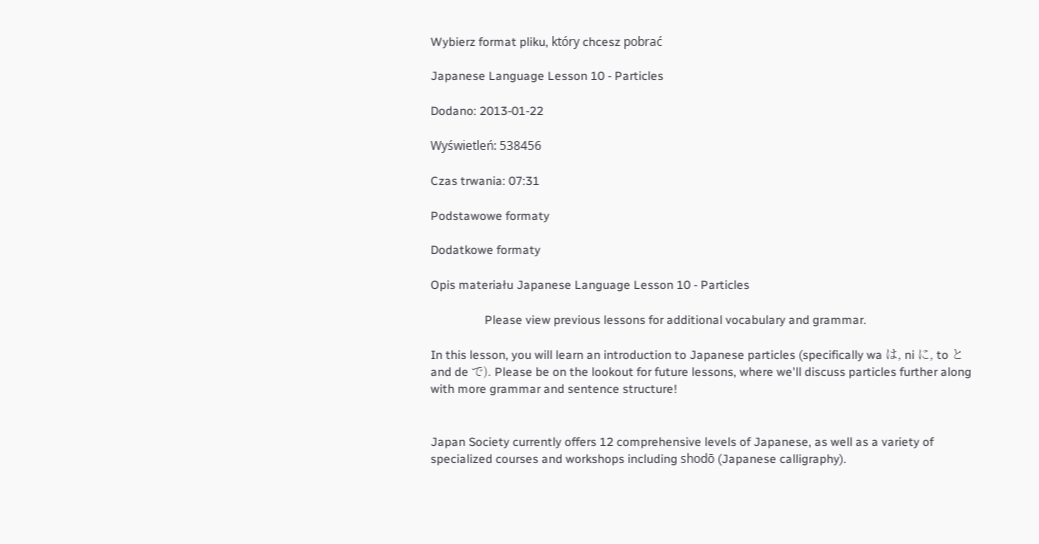Wybierz format pliku, który chcesz pobrać

Japanese Language Lesson 10 - Particles

Dodano: 2013-01-22

Wyświetleń: 538456

Czas trwania: 07:31

Podstawowe formaty

Dodatkowe formaty

Opis materiału Japanese Language Lesson 10 - Particles

                  Please view previous lessons for additional vocabulary and grammar.

In this lesson, you will learn an introduction to Japanese particles (specifically wa は, ni に, to と and de で). Please be on the lookout for future lessons, where we'll discuss particles further along with more grammar and sentence structure!


Japan Society currently offers 12 comprehensive levels of Japanese, as well as a variety of specialized courses and workshops including shodō (Japanese calligraphy).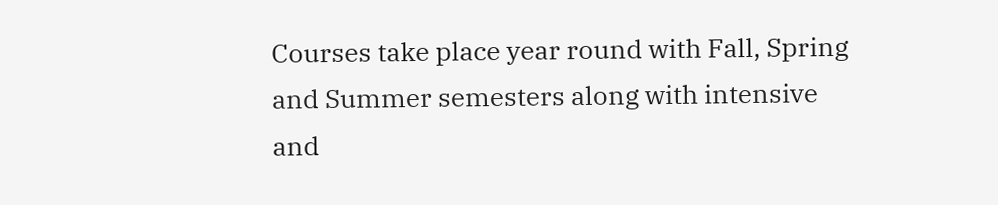Courses take place year round with Fall, Spring and Summer semesters along with intensive and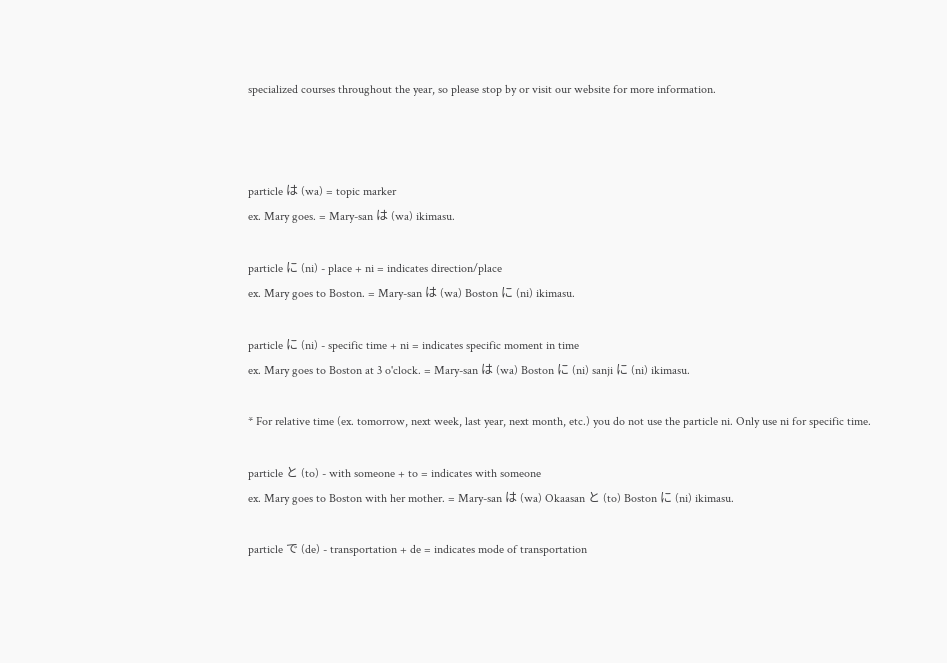specialized courses throughout the year, so please stop by or visit our website for more information.



particle は (wa) = topic marker
ex. Mary goes. = Mary-san は (wa) ikimasu.

particle に (ni) - place + ni = indicates direction/place
ex. Mary goes to Boston. = Mary-san は (wa) Boston に (ni) ikimasu.

particle に (ni) - specific time + ni = indicates specific moment in time
ex. Mary goes to Boston at 3 o'clock. = Mary-san は (wa) Boston に (ni) sanji に (ni) ikimasu.

* For relative time (ex. tomorrow, next week, last year, next month, etc.) you do not use the particle ni. Only use ni for specific time.

particle と (to) - with someone + to = indicates with someone
ex. Mary goes to Boston with her mother. = Mary-san は (wa) Okaasan と (to) Boston に (ni) ikimasu.

particle で (de) - transportation + de = indicates mode of transportation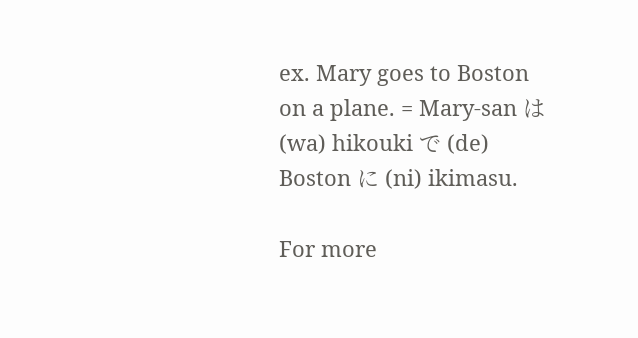ex. Mary goes to Boston on a plane. = Mary-san は (wa) hikouki で (de) Boston に (ni) ikimasu.

For more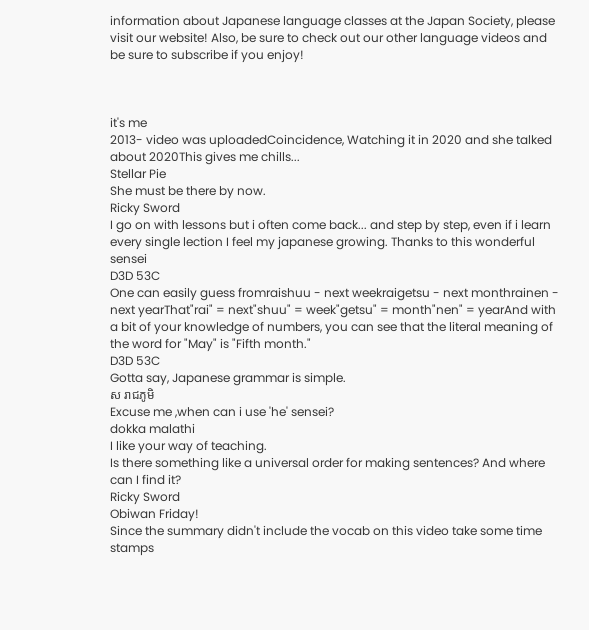information about Japanese language classes at the Japan Society, please visit our website! Also, be sure to check out our other language videos and be sure to subscribe if you enjoy!



it's me
2013- video was uploadedCoincidence, Watching it in 2020 and she talked about 2020This gives me chills...
Stellar Pie
She must be there by now.
Ricky Sword
I go on with lessons but i often come back... and step by step, even if i learn every single lection I feel my japanese growing. Thanks to this wonderful sensei
D3D 53C
One can easily guess fromraishuu - next weekraigetsu - next monthrainen - next yearThat"rai" = next"shuu" = week"getsu" = month"nen" = yearAnd with a bit of your knowledge of numbers, you can see that the literal meaning of the word for "May" is "Fifth month."
D3D 53C
Gotta say, Japanese grammar is simple.
ស រាជភូមិ
Excuse me ,when can i use 'he' sensei?
dokka malathi
I like your way of teaching.
Is there something like a universal order for making sentences? And where can I find it?
Ricky Sword
Obiwan Friday!
Since the summary didn't include the vocab on this video take some time stamps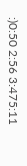:)0:50 2:56 3:475:11